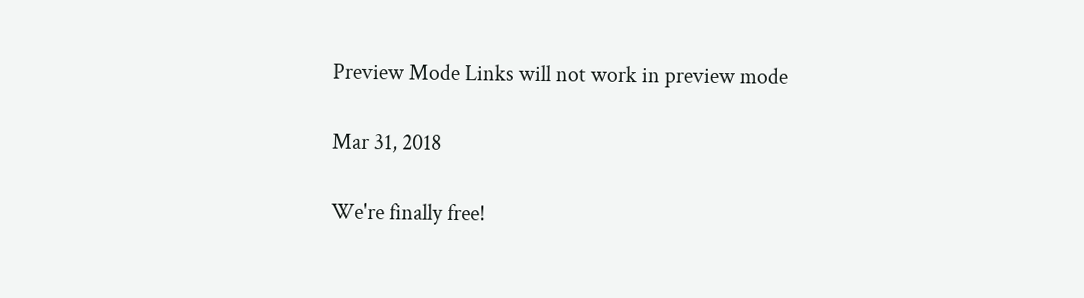Preview Mode Links will not work in preview mode

Mar 31, 2018

We're finally free!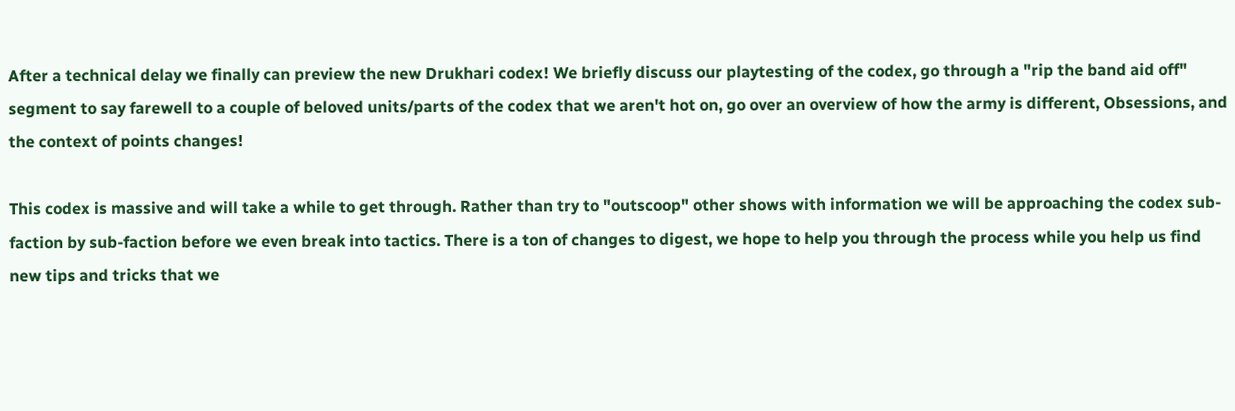After a technical delay we finally can preview the new Drukhari codex! We briefly discuss our playtesting of the codex, go through a "rip the band aid off" segment to say farewell to a couple of beloved units/parts of the codex that we aren't hot on, go over an overview of how the army is different, Obsessions, and the context of points changes!

This codex is massive and will take a while to get through. Rather than try to "outscoop" other shows with information we will be approaching the codex sub-faction by sub-faction before we even break into tactics. There is a ton of changes to digest, we hope to help you through the process while you help us find new tips and tricks that we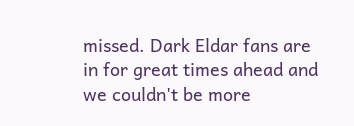missed. Dark Eldar fans are in for great times ahead and we couldn't be more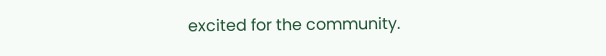excited for the community.